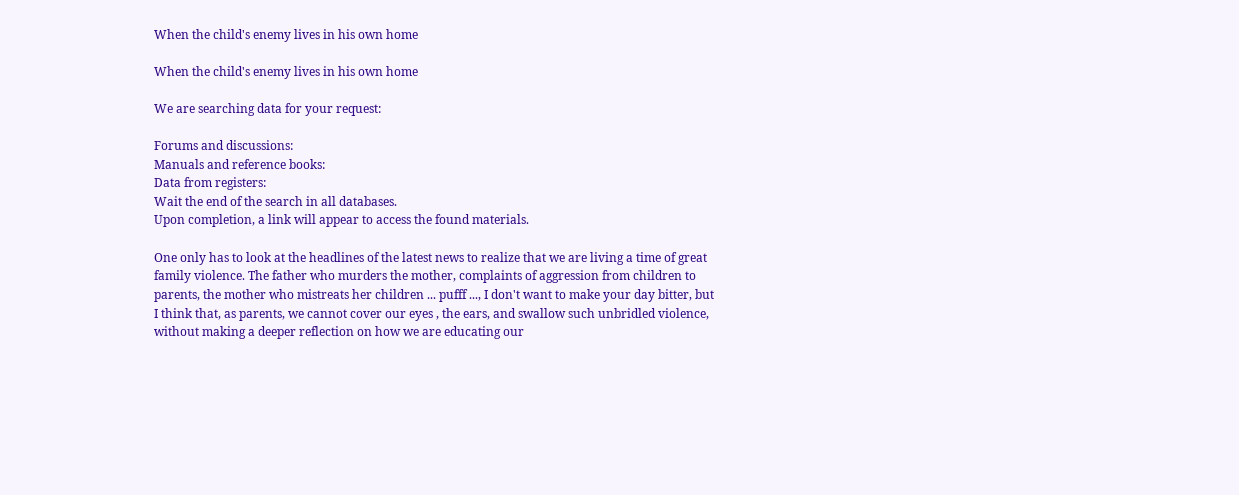When the child's enemy lives in his own home

When the child's enemy lives in his own home

We are searching data for your request:

Forums and discussions:
Manuals and reference books:
Data from registers:
Wait the end of the search in all databases.
Upon completion, a link will appear to access the found materials.

One only has to look at the headlines of the latest news to realize that we are living a time of great family violence. The father who murders the mother, complaints of aggression from children to parents, the mother who mistreats her children ... pufff ..., I don't want to make your day bitter, but I think that, as parents, we cannot cover our eyes , the ears, and swallow such unbridled violence, without making a deeper reflection on how we are educating our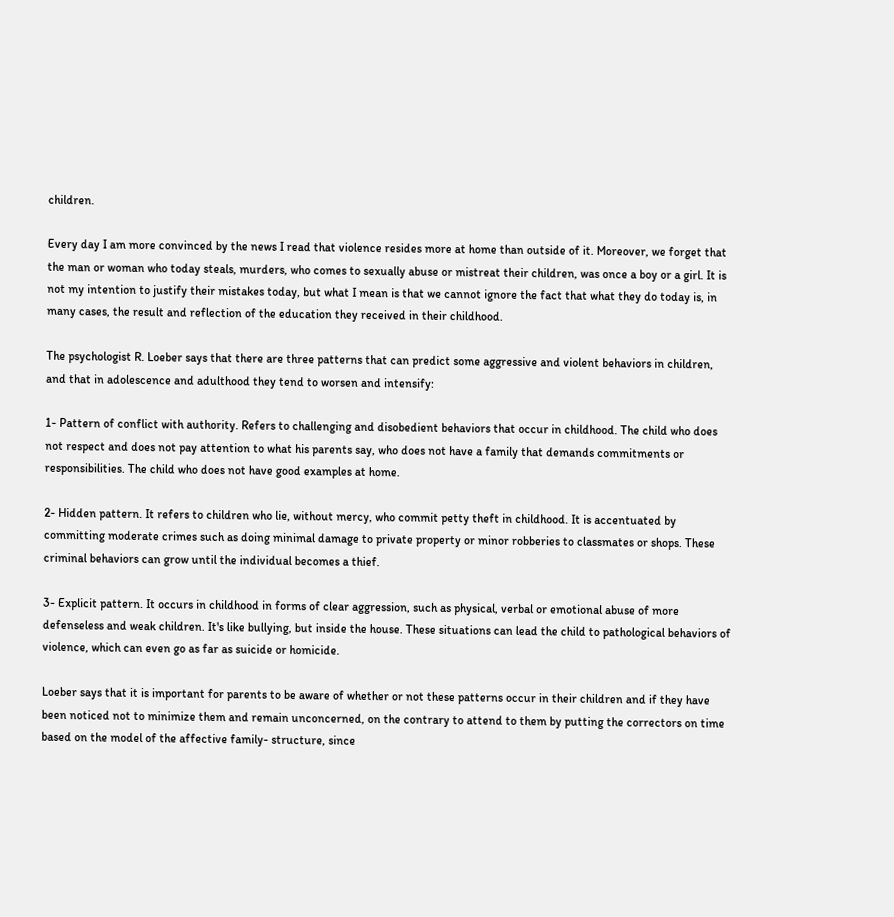children.

Every day I am more convinced by the news I read that violence resides more at home than outside of it. Moreover, we forget that the man or woman who today steals, murders, who comes to sexually abuse or mistreat their children, was once a boy or a girl. It is not my intention to justify their mistakes today, but what I mean is that we cannot ignore the fact that what they do today is, in many cases, the result and reflection of the education they received in their childhood.

The psychologist R. Loeber says that there are three patterns that can predict some aggressive and violent behaviors in children, and that in adolescence and adulthood they tend to worsen and intensify:

1- Pattern of conflict with authority. Refers to challenging and disobedient behaviors that occur in childhood. The child who does not respect and does not pay attention to what his parents say, who does not have a family that demands commitments or responsibilities. The child who does not have good examples at home.

2- Hidden pattern. It refers to children who lie, without mercy, who commit petty theft in childhood. It is accentuated by committing moderate crimes such as doing minimal damage to private property or minor robberies to classmates or shops. These criminal behaviors can grow until the individual becomes a thief.

3- Explicit pattern. It occurs in childhood in forms of clear aggression, such as physical, verbal or emotional abuse of more defenseless and weak children. It's like bullying, but inside the house. These situations can lead the child to pathological behaviors of violence, which can even go as far as suicide or homicide.

Loeber says that it is important for parents to be aware of whether or not these patterns occur in their children and if they have been noticed not to minimize them and remain unconcerned, on the contrary to attend to them by putting the correctors on time based on the model of the affective family- structure, since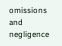omissions and negligence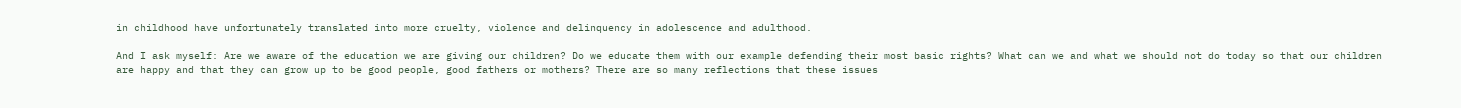in childhood have unfortunately translated into more cruelty, violence and delinquency in adolescence and adulthood.

And I ask myself: Are we aware of the education we are giving our children? Do we educate them with our example defending their most basic rights? What can we and what we should not do today so that our children are happy and that they can grow up to be good people, good fathers or mothers? There are so many reflections that these issues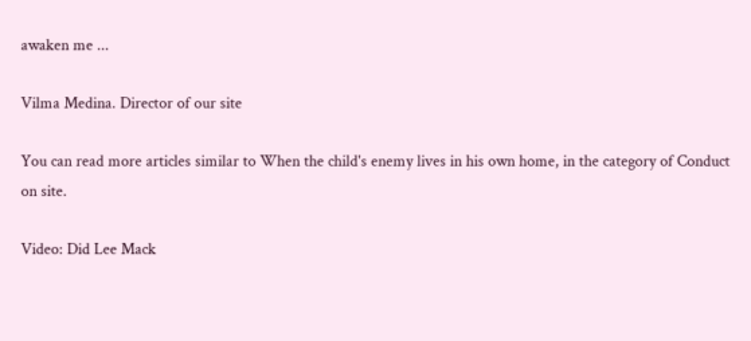awaken me ...

Vilma Medina. Director of our site

You can read more articles similar to When the child's enemy lives in his own home, in the category of Conduct on site.

Video: Did Lee Mack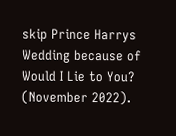skip Prince Harrys Wedding because of Would I Lie to You? (November 2022).